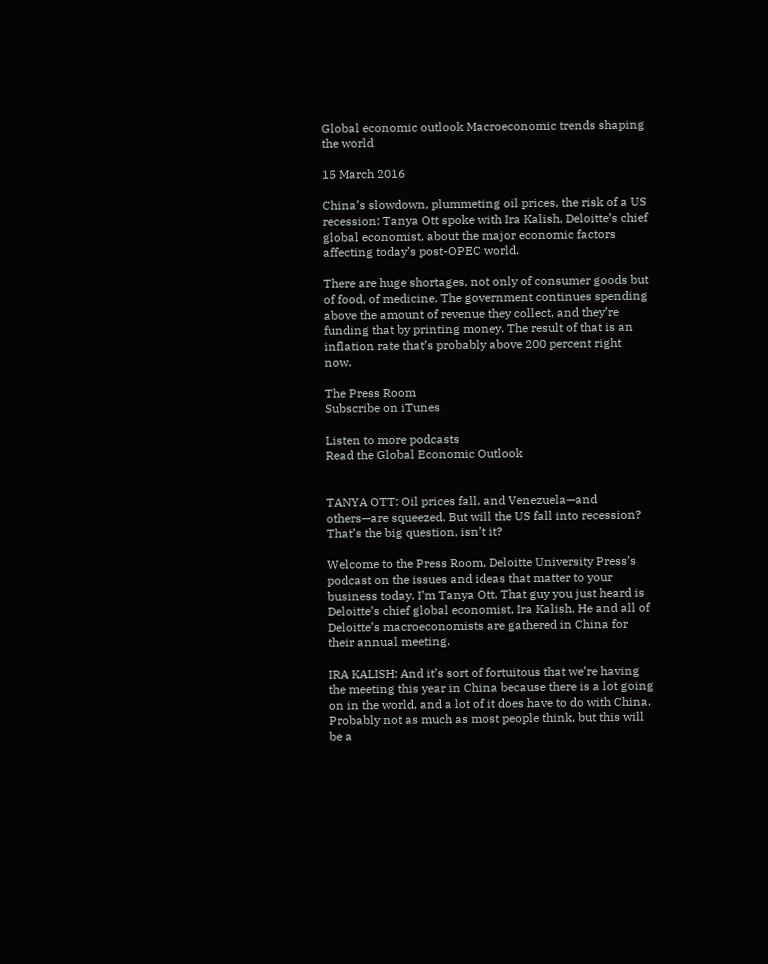Global economic outlook Macroeconomic trends shaping the world

15 March 2016

China’s slowdown, plummeting oil prices, the risk of a US recession: Tanya Ott spoke with Ira Kalish, Deloitte’s chief global economist, about the major economic factors affecting today’s post-OPEC world.

There are huge shortages, not only of consumer goods but of food, of medicine. The government continues spending above the amount of revenue they collect, and they’re funding that by printing money. The result of that is an inflation rate that’s probably above 200 percent right now.

The Press Room
Subscribe on iTunes

Listen to more podcasts
Read the Global Economic Outlook


TANYA OTT: Oil prices fall, and Venezuela—and others—are squeezed. But will the US fall into recession? That’s the big question, isn’t it?

Welcome to the Press Room, Deloitte University Press’s podcast on the issues and ideas that matter to your business today. I’m Tanya Ott. That guy you just heard is Deloitte’s chief global economist, Ira Kalish. He and all of Deloitte’s macroeconomists are gathered in China for their annual meeting.

IRA KALISH: And it’s sort of fortuitous that we’re having the meeting this year in China because there is a lot going on in the world, and a lot of it does have to do with China. Probably not as much as most people think, but this will be a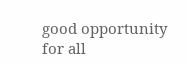good opportunity for all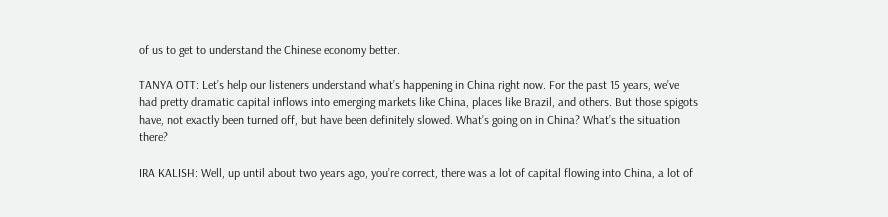of us to get to understand the Chinese economy better.

TANYA OTT: Let’s help our listeners understand what’s happening in China right now. For the past 15 years, we’ve had pretty dramatic capital inflows into emerging markets like China, places like Brazil, and others. But those spigots have, not exactly been turned off, but have been definitely slowed. What’s going on in China? What’s the situation there?

IRA KALISH: Well, up until about two years ago, you’re correct, there was a lot of capital flowing into China, a lot of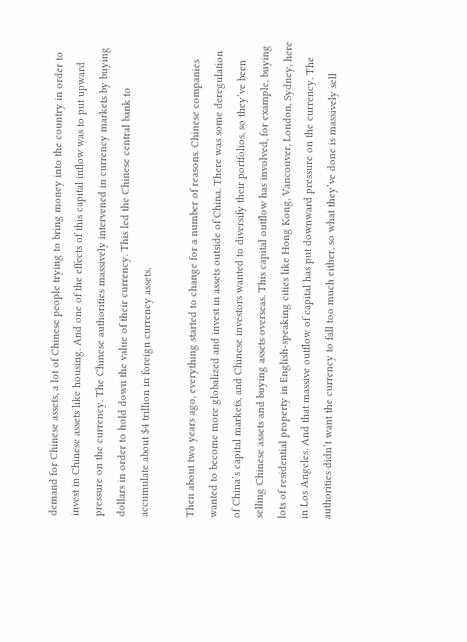demand for Chinese assets, a lot of Chinese people trying to bring money into the country in order to invest in Chinese assets like housing. And one of the effects of this capital inflow was to put upward pressure on the currency. The Chinese authorities massively intervened in currency markets by buying dollars in order to hold down the value of their currency. This led the Chinese central bank to accumulate about $4 trillion in foreign currency assets.

Then about two years ago, everything started to change for a number of reasons. Chinese companies wanted to become more globalized and invest in assets outside of China. There was some deregulation of China’s capital markets, and Chinese investors wanted to diversify their portfolios, so they’ve been selling Chinese assets and buying assets overseas. This capital outflow has involved, for example, buying lots of residential property in English-speaking cities like Hong Kong, Vancouver, London, Sydney, here in Los Angeles. And that massive outflow of capital has put downward pressure on the currency. The authorities didn’t want the currency to fall too much either, so what they’ve done is massively sell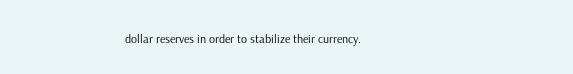dollar reserves in order to stabilize their currency.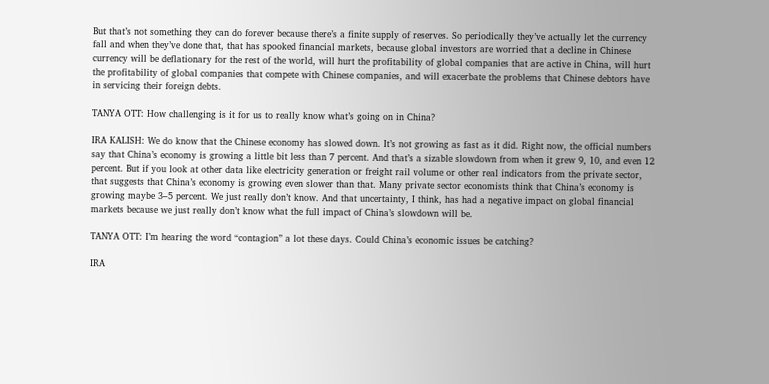But that’s not something they can do forever because there’s a finite supply of reserves. So periodically they’ve actually let the currency fall and when they’ve done that, that has spooked financial markets, because global investors are worried that a decline in Chinese currency will be deflationary for the rest of the world, will hurt the profitability of global companies that are active in China, will hurt the profitability of global companies that compete with Chinese companies, and will exacerbate the problems that Chinese debtors have in servicing their foreign debts.

TANYA OTT: How challenging is it for us to really know what’s going on in China?

IRA KALISH: We do know that the Chinese economy has slowed down. It’s not growing as fast as it did. Right now, the official numbers say that China’s economy is growing a little bit less than 7 percent. And that’s a sizable slowdown from when it grew 9, 10, and even 12 percent. But if you look at other data like electricity generation or freight rail volume or other real indicators from the private sector, that suggests that China’s economy is growing even slower than that. Many private sector economists think that China’s economy is growing maybe 3–5 percent. We just really don’t know. And that uncertainty, I think, has had a negative impact on global financial markets because we just really don’t know what the full impact of China’s slowdown will be.

TANYA OTT: I’m hearing the word “contagion” a lot these days. Could China’s economic issues be catching?

IRA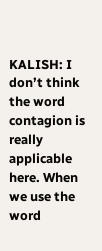KALISH: I don’t think the word contagion is really applicable here. When we use the word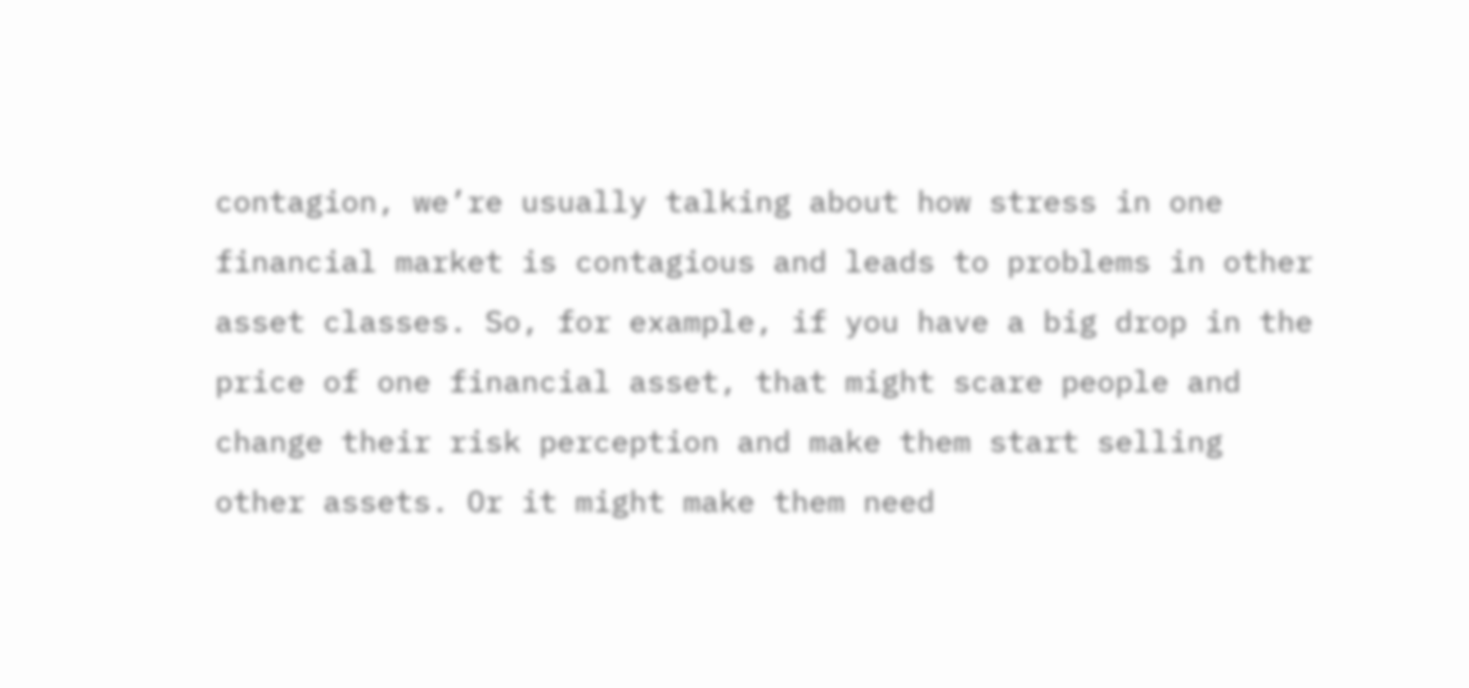contagion, we’re usually talking about how stress in one financial market is contagious and leads to problems in other asset classes. So, for example, if you have a big drop in the price of one financial asset, that might scare people and change their risk perception and make them start selling other assets. Or it might make them need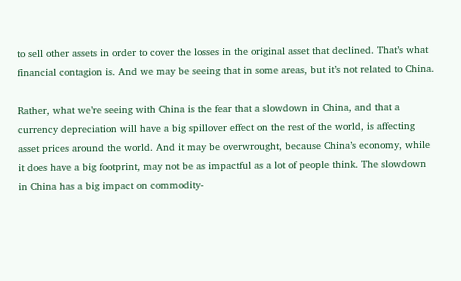to sell other assets in order to cover the losses in the original asset that declined. That’s what financial contagion is. And we may be seeing that in some areas, but it’s not related to China.

Rather, what we’re seeing with China is the fear that a slowdown in China, and that a currency depreciation will have a big spillover effect on the rest of the world, is affecting asset prices around the world. And it may be overwrought, because China’s economy, while it does have a big footprint, may not be as impactful as a lot of people think. The slowdown in China has a big impact on commodity-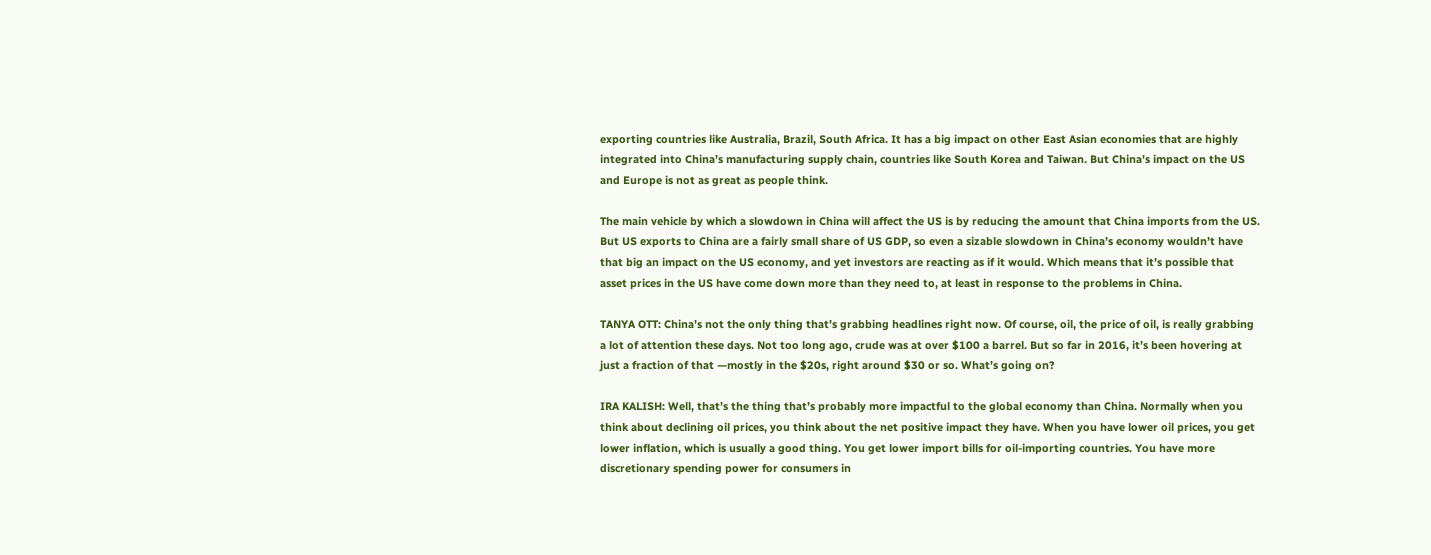exporting countries like Australia, Brazil, South Africa. It has a big impact on other East Asian economies that are highly integrated into China’s manufacturing supply chain, countries like South Korea and Taiwan. But China’s impact on the US and Europe is not as great as people think.

The main vehicle by which a slowdown in China will affect the US is by reducing the amount that China imports from the US. But US exports to China are a fairly small share of US GDP, so even a sizable slowdown in China’s economy wouldn’t have that big an impact on the US economy, and yet investors are reacting as if it would. Which means that it’s possible that asset prices in the US have come down more than they need to, at least in response to the problems in China.

TANYA OTT: China’s not the only thing that’s grabbing headlines right now. Of course, oil, the price of oil, is really grabbing a lot of attention these days. Not too long ago, crude was at over $100 a barrel. But so far in 2016, it’s been hovering at just a fraction of that —mostly in the $20s, right around $30 or so. What’s going on?

IRA KALISH: Well, that’s the thing that’s probably more impactful to the global economy than China. Normally when you think about declining oil prices, you think about the net positive impact they have. When you have lower oil prices, you get lower inflation, which is usually a good thing. You get lower import bills for oil-importing countries. You have more discretionary spending power for consumers in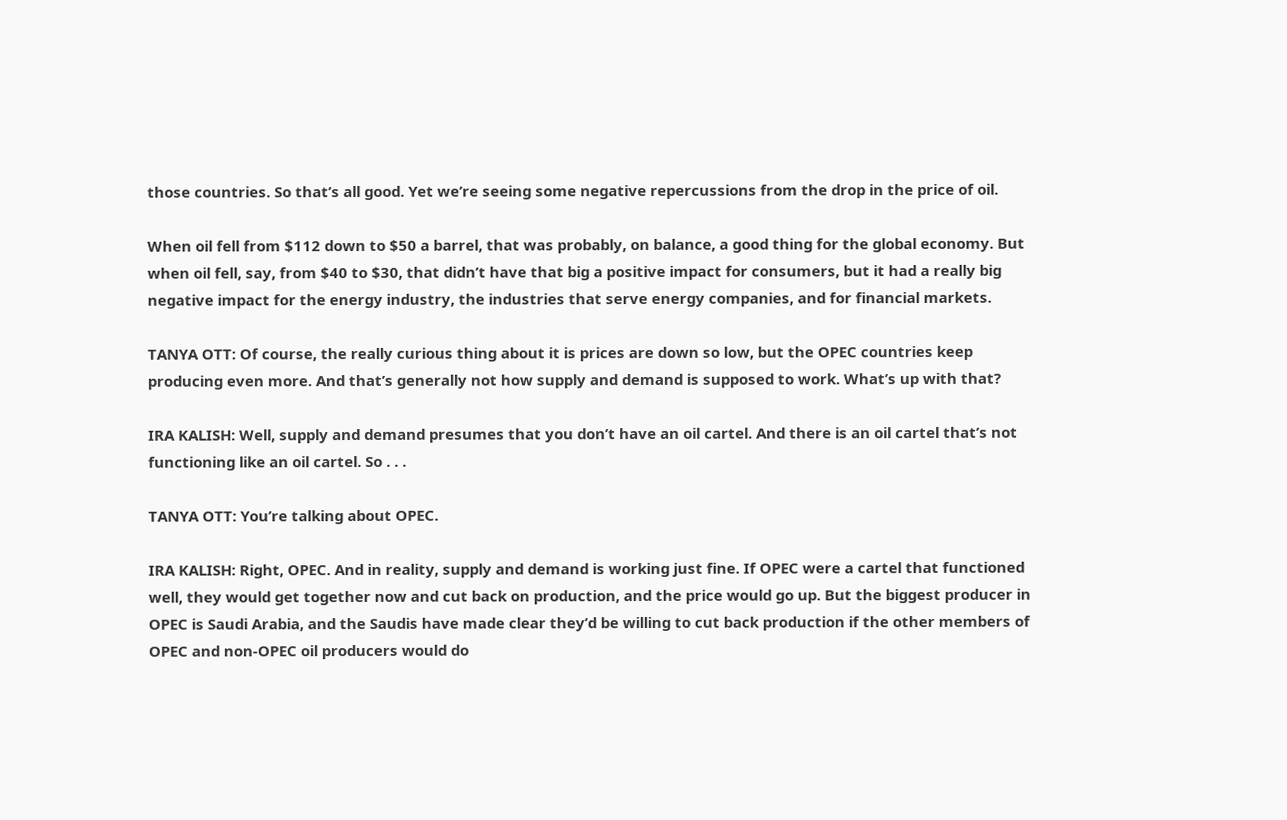those countries. So that’s all good. Yet we’re seeing some negative repercussions from the drop in the price of oil.

When oil fell from $112 down to $50 a barrel, that was probably, on balance, a good thing for the global economy. But when oil fell, say, from $40 to $30, that didn’t have that big a positive impact for consumers, but it had a really big negative impact for the energy industry, the industries that serve energy companies, and for financial markets.

TANYA OTT: Of course, the really curious thing about it is prices are down so low, but the OPEC countries keep producing even more. And that’s generally not how supply and demand is supposed to work. What’s up with that?

IRA KALISH: Well, supply and demand presumes that you don’t have an oil cartel. And there is an oil cartel that’s not functioning like an oil cartel. So . . .

TANYA OTT: You’re talking about OPEC.

IRA KALISH: Right, OPEC. And in reality, supply and demand is working just fine. If OPEC were a cartel that functioned well, they would get together now and cut back on production, and the price would go up. But the biggest producer in OPEC is Saudi Arabia, and the Saudis have made clear they’d be willing to cut back production if the other members of OPEC and non-OPEC oil producers would do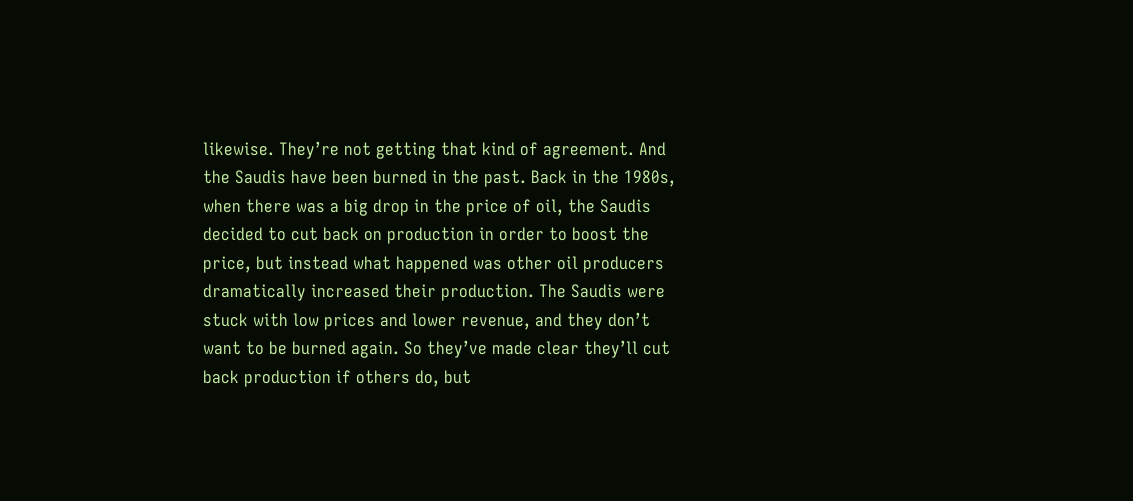likewise. They’re not getting that kind of agreement. And the Saudis have been burned in the past. Back in the 1980s, when there was a big drop in the price of oil, the Saudis decided to cut back on production in order to boost the price, but instead what happened was other oil producers dramatically increased their production. The Saudis were stuck with low prices and lower revenue, and they don’t want to be burned again. So they’ve made clear they’ll cut back production if others do, but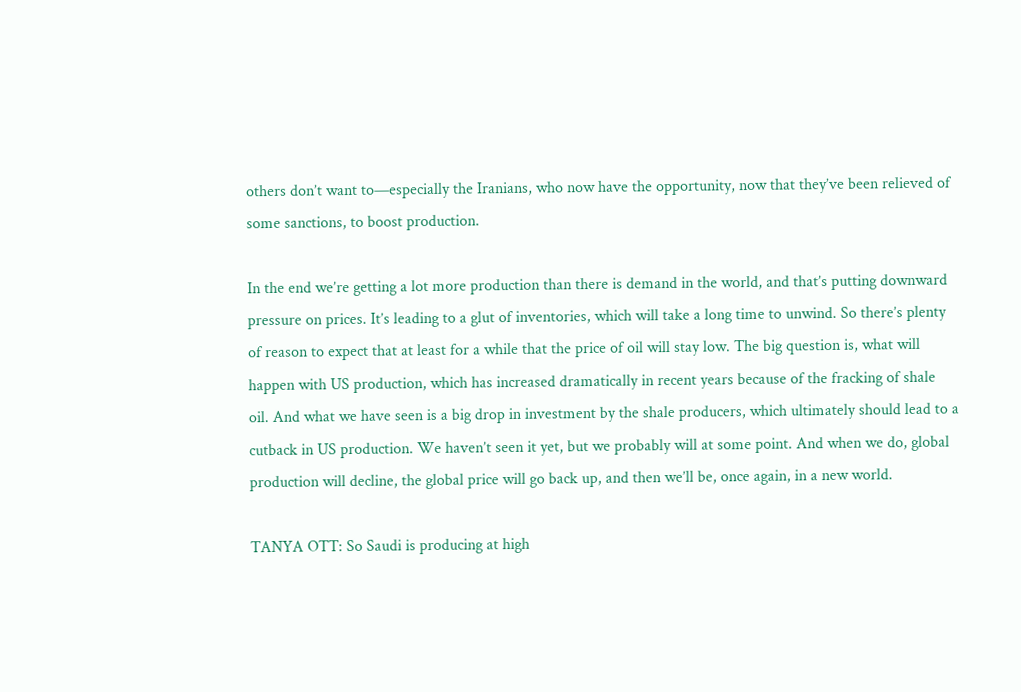others don’t want to—especially the Iranians, who now have the opportunity, now that they’ve been relieved of some sanctions, to boost production.

In the end we’re getting a lot more production than there is demand in the world, and that’s putting downward pressure on prices. It’s leading to a glut of inventories, which will take a long time to unwind. So there’s plenty of reason to expect that at least for a while that the price of oil will stay low. The big question is, what will happen with US production, which has increased dramatically in recent years because of the fracking of shale oil. And what we have seen is a big drop in investment by the shale producers, which ultimately should lead to a cutback in US production. We haven’t seen it yet, but we probably will at some point. And when we do, global production will decline, the global price will go back up, and then we’ll be, once again, in a new world.

TANYA OTT: So Saudi is producing at high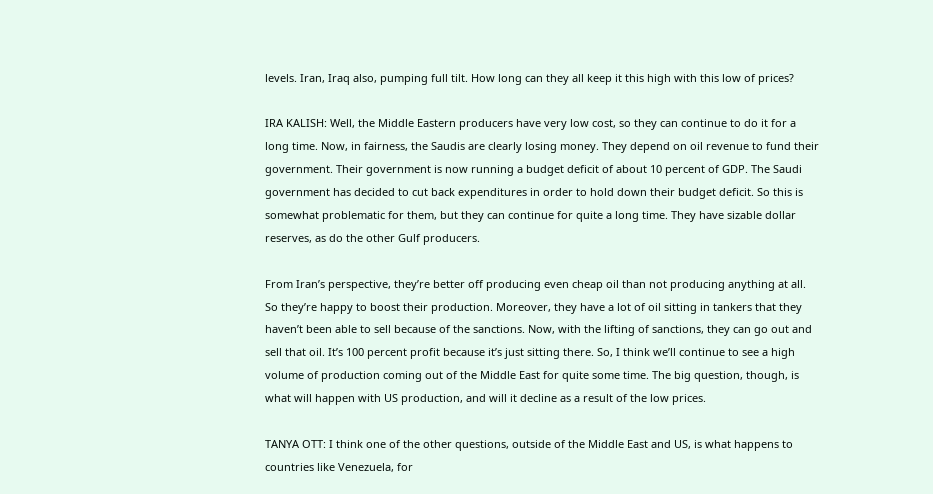levels. Iran, Iraq also, pumping full tilt. How long can they all keep it this high with this low of prices?

IRA KALISH: Well, the Middle Eastern producers have very low cost, so they can continue to do it for a long time. Now, in fairness, the Saudis are clearly losing money. They depend on oil revenue to fund their government. Their government is now running a budget deficit of about 10 percent of GDP. The Saudi government has decided to cut back expenditures in order to hold down their budget deficit. So this is somewhat problematic for them, but they can continue for quite a long time. They have sizable dollar reserves, as do the other Gulf producers.

From Iran’s perspective, they’re better off producing even cheap oil than not producing anything at all. So they’re happy to boost their production. Moreover, they have a lot of oil sitting in tankers that they haven’t been able to sell because of the sanctions. Now, with the lifting of sanctions, they can go out and sell that oil. It’s 100 percent profit because it’s just sitting there. So, I think we’ll continue to see a high volume of production coming out of the Middle East for quite some time. The big question, though, is what will happen with US production, and will it decline as a result of the low prices.

TANYA OTT: I think one of the other questions, outside of the Middle East and US, is what happens to countries like Venezuela, for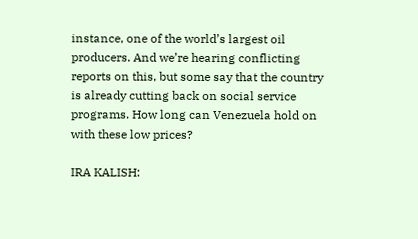instance, one of the world’s largest oil producers. And we’re hearing conflicting reports on this, but some say that the country is already cutting back on social service programs. How long can Venezuela hold on with these low prices?

IRA KALISH: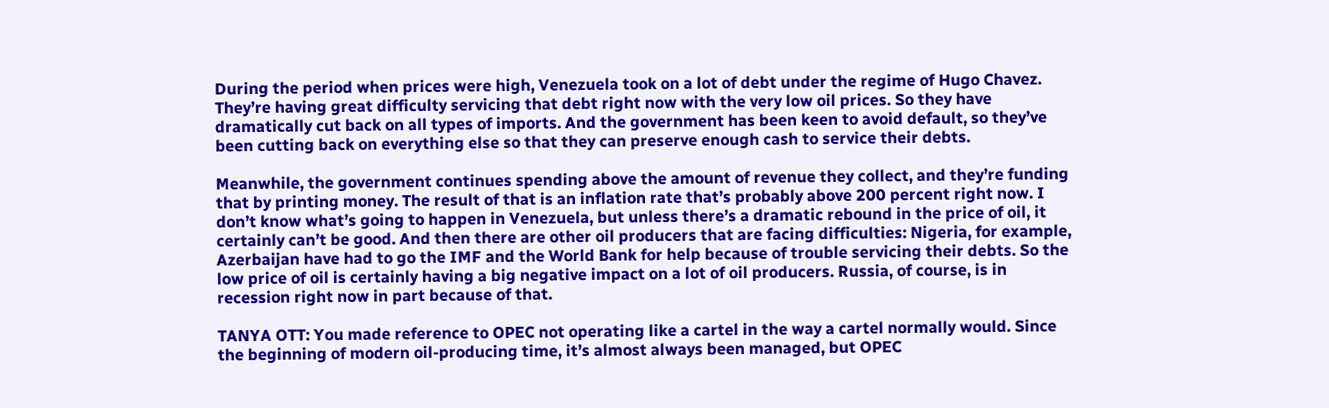During the period when prices were high, Venezuela took on a lot of debt under the regime of Hugo Chavez. They’re having great difficulty servicing that debt right now with the very low oil prices. So they have dramatically cut back on all types of imports. And the government has been keen to avoid default, so they’ve been cutting back on everything else so that they can preserve enough cash to service their debts.

Meanwhile, the government continues spending above the amount of revenue they collect, and they’re funding that by printing money. The result of that is an inflation rate that’s probably above 200 percent right now. I don’t know what’s going to happen in Venezuela, but unless there’s a dramatic rebound in the price of oil, it certainly can’t be good. And then there are other oil producers that are facing difficulties: Nigeria, for example, Azerbaijan have had to go the IMF and the World Bank for help because of trouble servicing their debts. So the low price of oil is certainly having a big negative impact on a lot of oil producers. Russia, of course, is in recession right now in part because of that.

TANYA OTT: You made reference to OPEC not operating like a cartel in the way a cartel normally would. Since the beginning of modern oil-producing time, it’s almost always been managed, but OPEC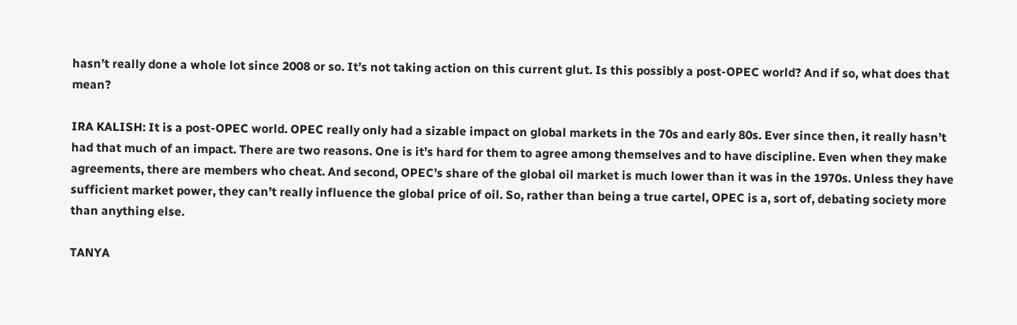hasn’t really done a whole lot since 2008 or so. It’s not taking action on this current glut. Is this possibly a post-OPEC world? And if so, what does that mean?

IRA KALISH: It is a post-OPEC world. OPEC really only had a sizable impact on global markets in the 70s and early 80s. Ever since then, it really hasn’t had that much of an impact. There are two reasons. One is it’s hard for them to agree among themselves and to have discipline. Even when they make agreements, there are members who cheat. And second, OPEC’s share of the global oil market is much lower than it was in the 1970s. Unless they have sufficient market power, they can’t really influence the global price of oil. So, rather than being a true cartel, OPEC is a, sort of, debating society more than anything else.

TANYA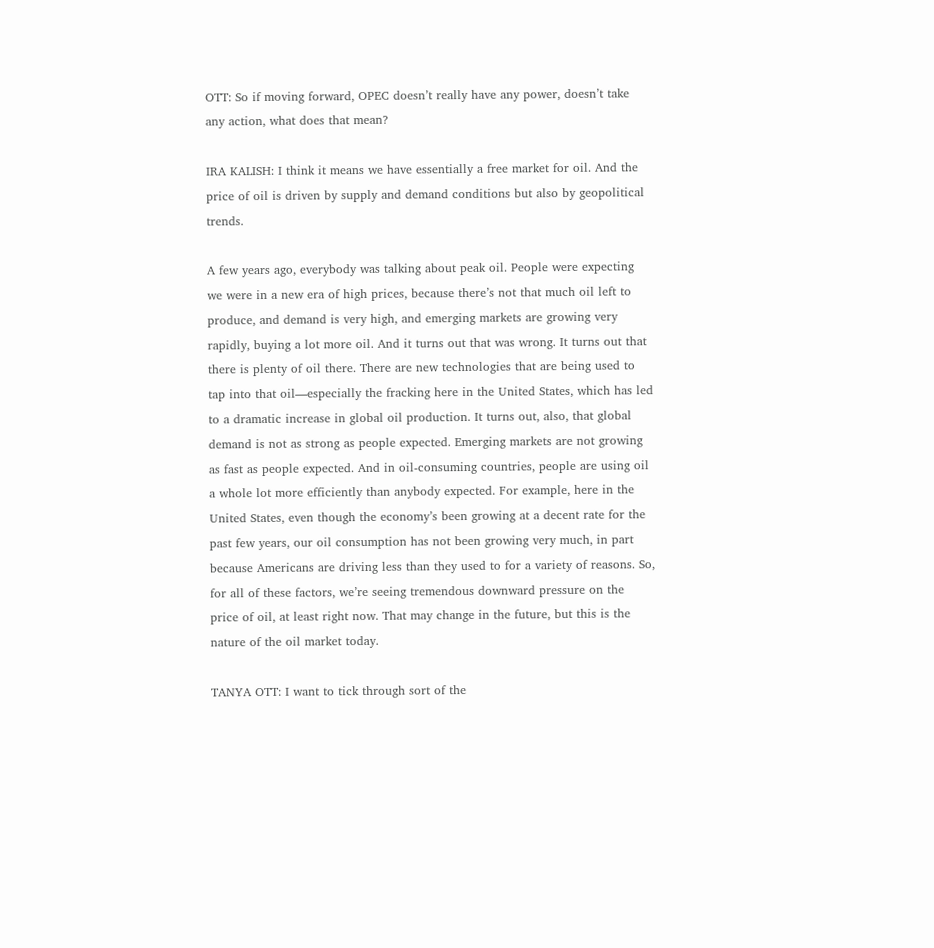OTT: So if moving forward, OPEC doesn’t really have any power, doesn’t take any action, what does that mean?

IRA KALISH: I think it means we have essentially a free market for oil. And the price of oil is driven by supply and demand conditions but also by geopolitical trends.

A few years ago, everybody was talking about peak oil. People were expecting we were in a new era of high prices, because there’s not that much oil left to produce, and demand is very high, and emerging markets are growing very rapidly, buying a lot more oil. And it turns out that was wrong. It turns out that there is plenty of oil there. There are new technologies that are being used to tap into that oil—especially the fracking here in the United States, which has led to a dramatic increase in global oil production. It turns out, also, that global demand is not as strong as people expected. Emerging markets are not growing as fast as people expected. And in oil-consuming countries, people are using oil a whole lot more efficiently than anybody expected. For example, here in the United States, even though the economy’s been growing at a decent rate for the past few years, our oil consumption has not been growing very much, in part because Americans are driving less than they used to for a variety of reasons. So, for all of these factors, we’re seeing tremendous downward pressure on the price of oil, at least right now. That may change in the future, but this is the nature of the oil market today.

TANYA OTT: I want to tick through sort of the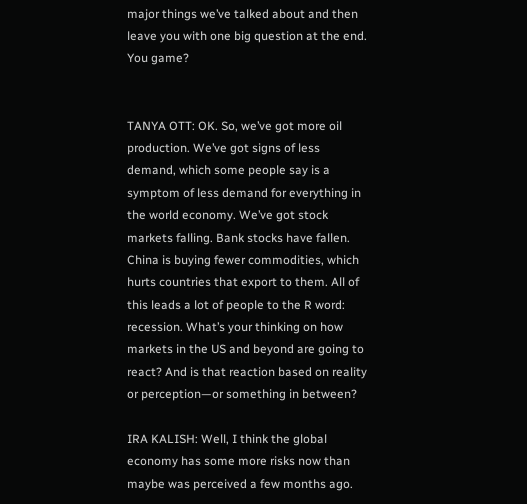major things we’ve talked about and then leave you with one big question at the end. You game?


TANYA OTT: OK. So, we’ve got more oil production. We’ve got signs of less demand, which some people say is a symptom of less demand for everything in the world economy. We’ve got stock markets falling. Bank stocks have fallen. China is buying fewer commodities, which hurts countries that export to them. All of this leads a lot of people to the R word: recession. What’s your thinking on how markets in the US and beyond are going to react? And is that reaction based on reality or perception—or something in between?

IRA KALISH: Well, I think the global economy has some more risks now than maybe was perceived a few months ago.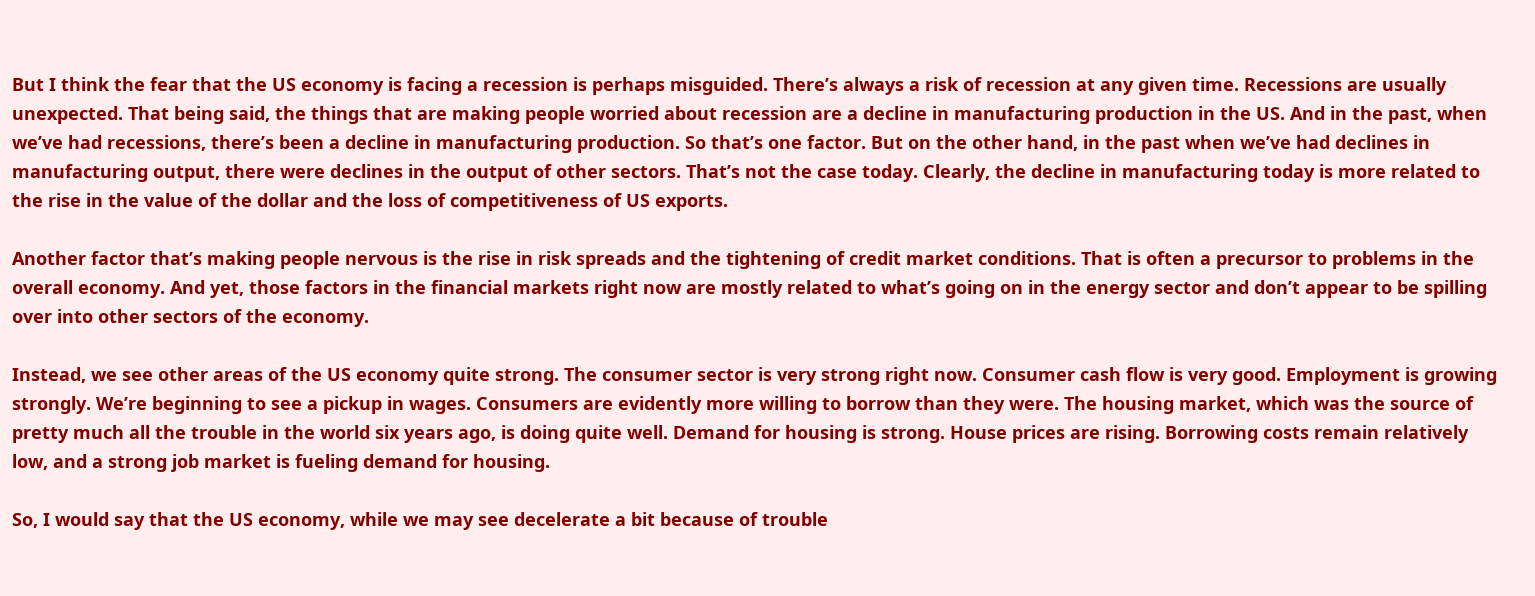But I think the fear that the US economy is facing a recession is perhaps misguided. There’s always a risk of recession at any given time. Recessions are usually unexpected. That being said, the things that are making people worried about recession are a decline in manufacturing production in the US. And in the past, when we’ve had recessions, there’s been a decline in manufacturing production. So that’s one factor. But on the other hand, in the past when we’ve had declines in manufacturing output, there were declines in the output of other sectors. That’s not the case today. Clearly, the decline in manufacturing today is more related to the rise in the value of the dollar and the loss of competitiveness of US exports.

Another factor that’s making people nervous is the rise in risk spreads and the tightening of credit market conditions. That is often a precursor to problems in the overall economy. And yet, those factors in the financial markets right now are mostly related to what’s going on in the energy sector and don’t appear to be spilling over into other sectors of the economy.

Instead, we see other areas of the US economy quite strong. The consumer sector is very strong right now. Consumer cash flow is very good. Employment is growing strongly. We’re beginning to see a pickup in wages. Consumers are evidently more willing to borrow than they were. The housing market, which was the source of pretty much all the trouble in the world six years ago, is doing quite well. Demand for housing is strong. House prices are rising. Borrowing costs remain relatively low, and a strong job market is fueling demand for housing.

So, I would say that the US economy, while we may see decelerate a bit because of trouble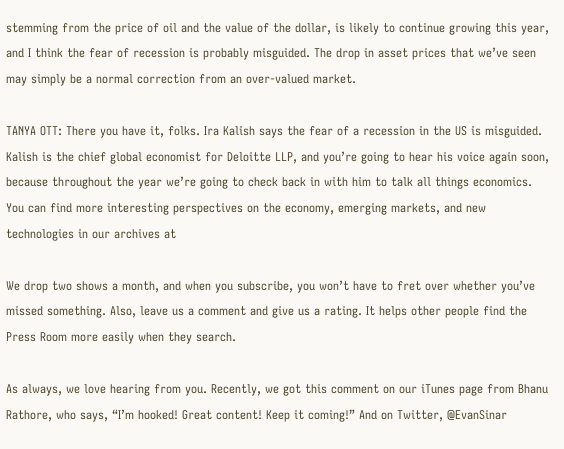stemming from the price of oil and the value of the dollar, is likely to continue growing this year, and I think the fear of recession is probably misguided. The drop in asset prices that we’ve seen may simply be a normal correction from an over-valued market.

TANYA OTT: There you have it, folks. Ira Kalish says the fear of a recession in the US is misguided. Kalish is the chief global economist for Deloitte LLP, and you’re going to hear his voice again soon, because throughout the year we’re going to check back in with him to talk all things economics. You can find more interesting perspectives on the economy, emerging markets, and new technologies in our archives at

We drop two shows a month, and when you subscribe, you won’t have to fret over whether you’ve missed something. Also, leave us a comment and give us a rating. It helps other people find the Press Room more easily when they search.

As always, we love hearing from you. Recently, we got this comment on our iTunes page from Bhanu Rathore, who says, “I’m hooked! Great content! Keep it coming!” And on Twitter, @EvanSinar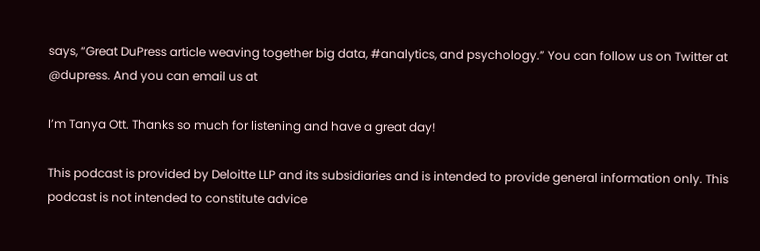says, “Great DuPress article weaving together big data, #analytics, and psychology.” You can follow us on Twitter at @dupress. And you can email us at

I’m Tanya Ott. Thanks so much for listening and have a great day!

This podcast is provided by Deloitte LLP and its subsidiaries and is intended to provide general information only. This podcast is not intended to constitute advice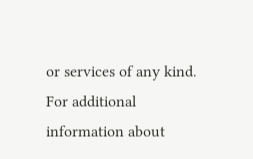or services of any kind. For additional information about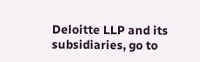Deloitte LLP and its subsidiaries, go to